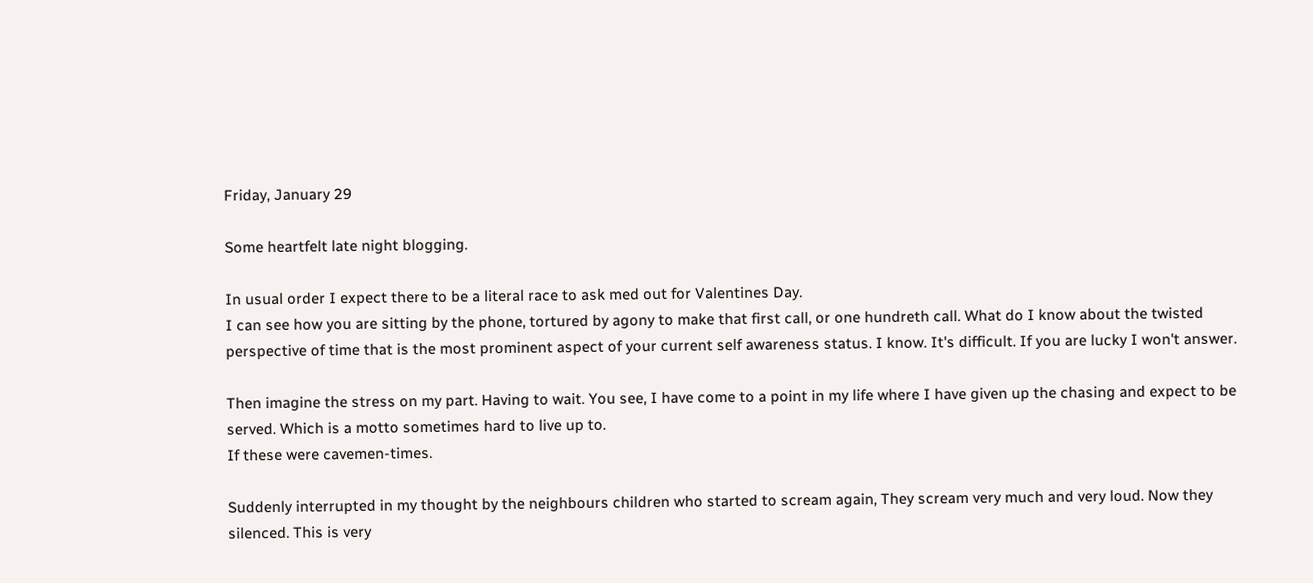Friday, January 29

Some heartfelt late night blogging.

In usual order I expect there to be a literal race to ask med out for Valentines Day.
I can see how you are sitting by the phone, tortured by agony to make that first call, or one hundreth call. What do I know about the twisted perspective of time that is the most prominent aspect of your current self awareness status. I know. It's difficult. If you are lucky I won't answer.

Then imagine the stress on my part. Having to wait. You see, I have come to a point in my life where I have given up the chasing and expect to be served. Which is a motto sometimes hard to live up to.
If these were cavemen-times.

Suddenly interrupted in my thought by the neighbours children who started to scream again, They scream very much and very loud. Now they silenced. This is very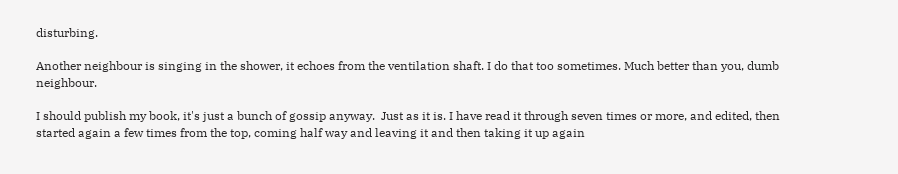disturbing.

Another neighbour is singing in the shower, it echoes from the ventilation shaft. I do that too sometimes. Much better than you, dumb neighbour.

I should publish my book, it's just a bunch of gossip anyway.  Just as it is. I have read it through seven times or more, and edited, then started again a few times from the top, coming half way and leaving it and then taking it up again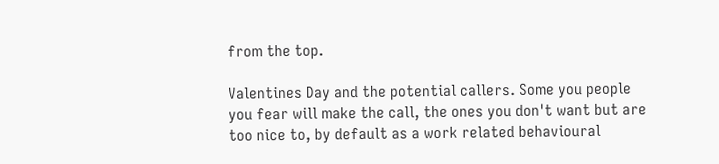from the top.

Valentines Day and the potential callers. Some you people you fear will make the call, the ones you don't want but are too nice to, by default as a work related behavioural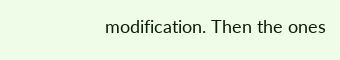modification. Then the ones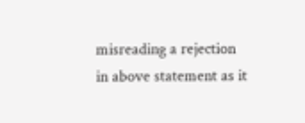misreading a rejection in above statement as it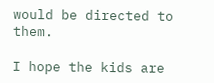would be directed to them.

I hope the kids are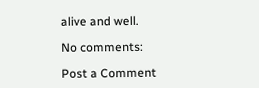alive and well.

No comments:

Post a Comment